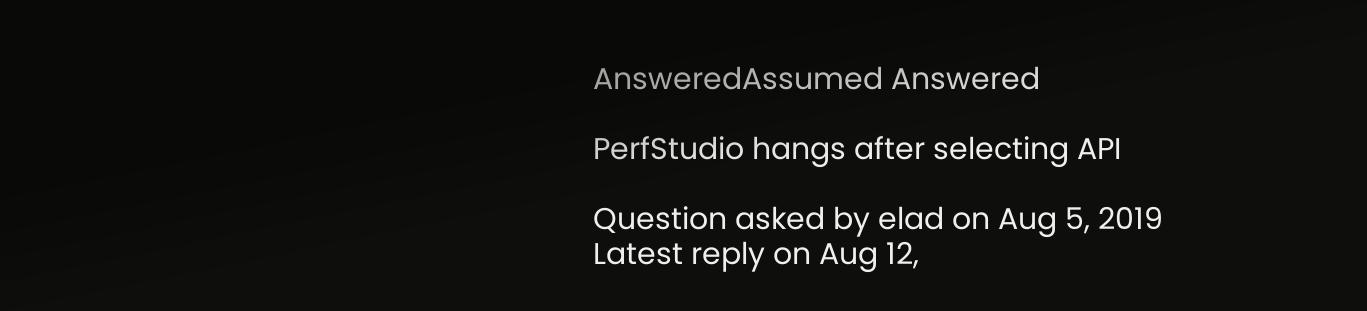AnsweredAssumed Answered

PerfStudio hangs after selecting API

Question asked by elad on Aug 5, 2019
Latest reply on Aug 12,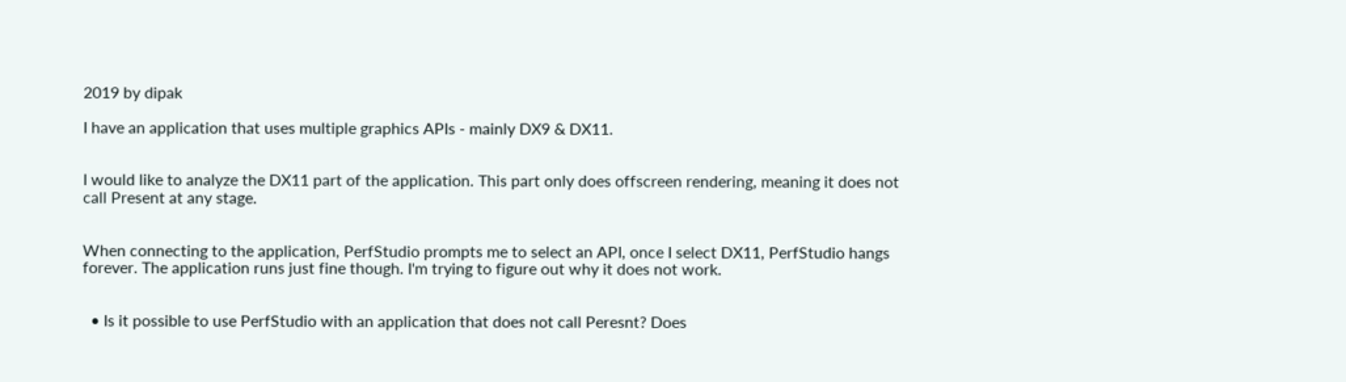2019 by dipak

I have an application that uses multiple graphics APIs - mainly DX9 & DX11.


I would like to analyze the DX11 part of the application. This part only does offscreen rendering, meaning it does not call Present at any stage.


When connecting to the application, PerfStudio prompts me to select an API, once I select DX11, PerfStudio hangs forever. The application runs just fine though. I'm trying to figure out why it does not work.


  • Is it possible to use PerfStudio with an application that does not call Peresnt? Does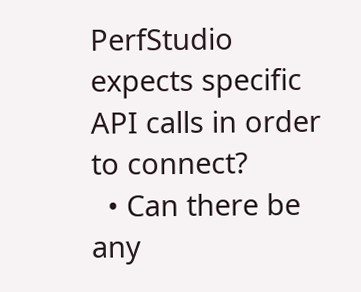PerfStudio expects specific API calls in order to connect?
  • Can there be any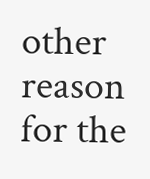other reason for the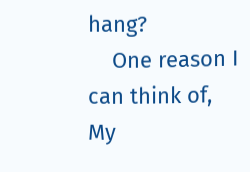hang?
    One reason I can think of, My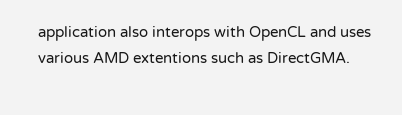application also interops with OpenCL and uses various AMD extentions such as DirectGMA.